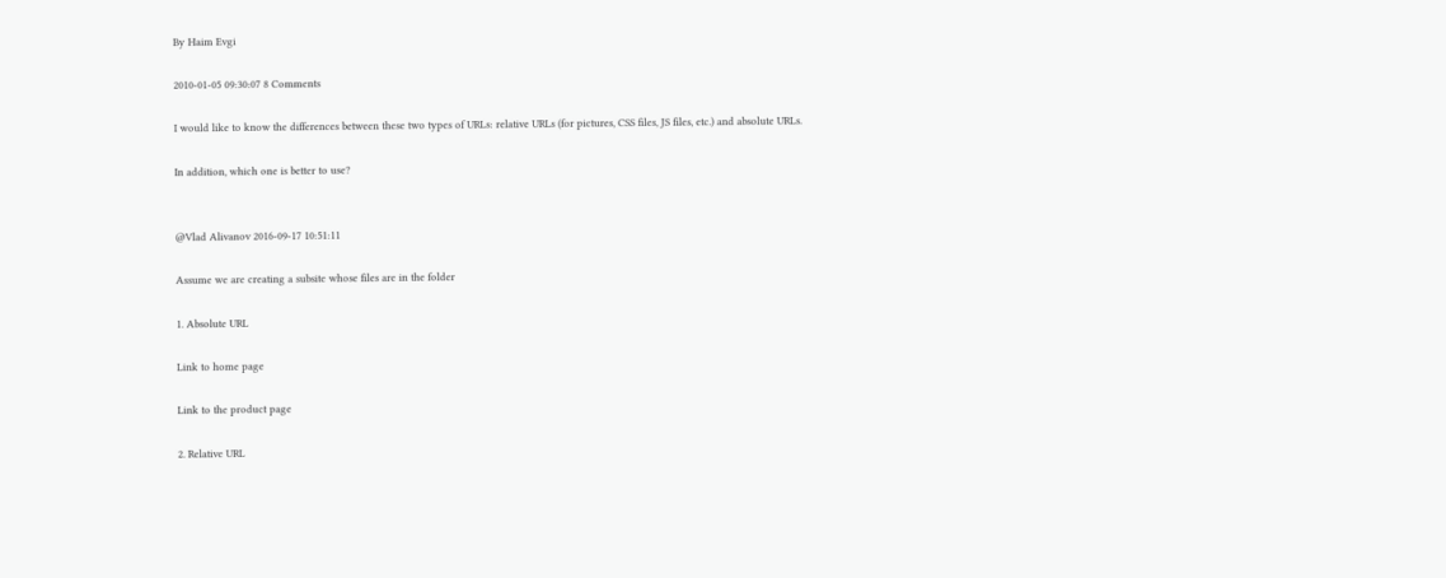By Haim Evgi

2010-01-05 09:30:07 8 Comments

I would like to know the differences between these two types of URLs: relative URLs (for pictures, CSS files, JS files, etc.) and absolute URLs.

In addition, which one is better to use?


@Vlad Alivanov 2016-09-17 10:51:11

Assume we are creating a subsite whose files are in the folder

1. Absolute URL

Link to home page

Link to the product page

2. Relative URL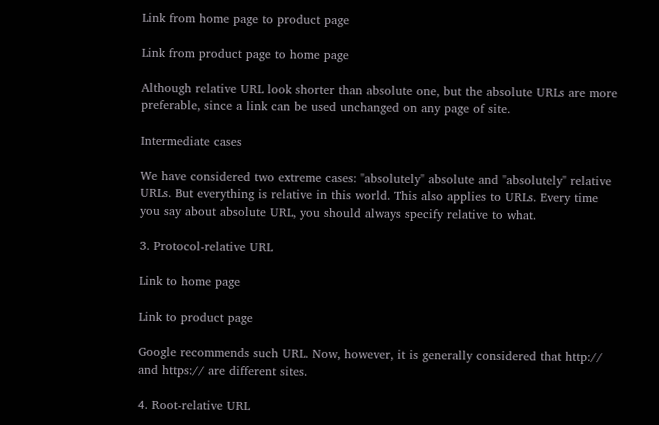Link from home page to product page

Link from product page to home page

Although relative URL look shorter than absolute one, but the absolute URLs are more preferable, since a link can be used unchanged on any page of site.

Intermediate cases

We have considered two extreme cases: "absolutely" absolute and "absolutely" relative URLs. But everything is relative in this world. This also applies to URLs. Every time you say about absolute URL, you should always specify relative to what.

3. Protocol-relative URL

Link to home page

Link to product page

Google recommends such URL. Now, however, it is generally considered that http:// and https:// are different sites.

4. Root-relative URL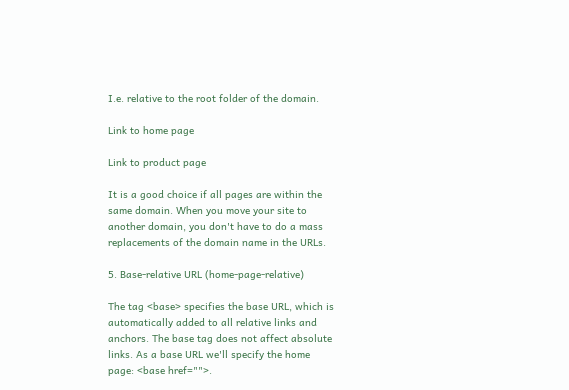I.e. relative to the root folder of the domain.

Link to home page

Link to product page

It is a good choice if all pages are within the same domain. When you move your site to another domain, you don't have to do a mass replacements of the domain name in the URLs.

5. Base-relative URL (home-page-relative)

The tag <base> specifies the base URL, which is automatically added to all relative links and anchors. The base tag does not affect absolute links. As a base URL we'll specify the home page: <base href="">.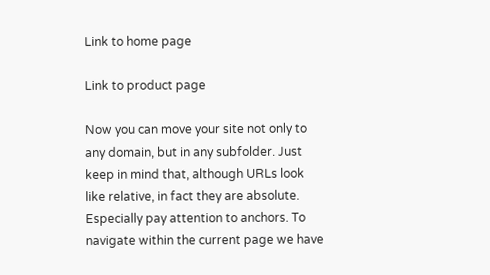Link to home page

Link to product page

Now you can move your site not only to any domain, but in any subfolder. Just keep in mind that, although URLs look like relative, in fact they are absolute. Especially pay attention to anchors. To navigate within the current page we have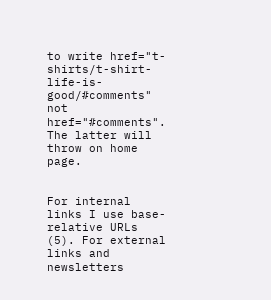to write href="t-shirts/t-shirt-life-is-good/#comments" not href="#comments". The latter will throw on home page.


For internal links I use base-relative URLs (5). For external links and newsletters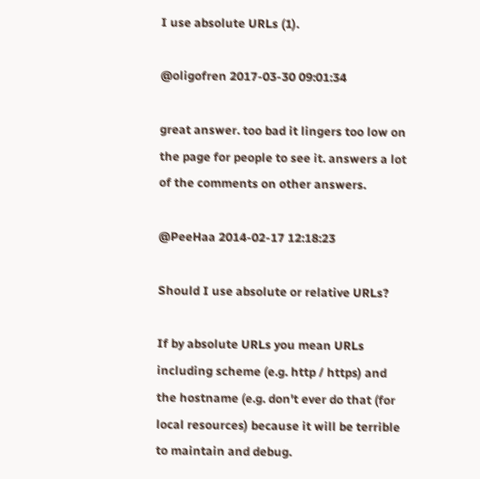I use absolute URLs (1).

@oligofren 2017-03-30 09:01:34

great answer. too bad it lingers too low on the page for people to see it. answers a lot of the comments on other answers.

@PeeHaa 2014-02-17 12:18:23

Should I use absolute or relative URLs?

If by absolute URLs you mean URLs including scheme (e.g. http / https) and the hostname (e.g. don't ever do that (for local resources) because it will be terrible to maintain and debug.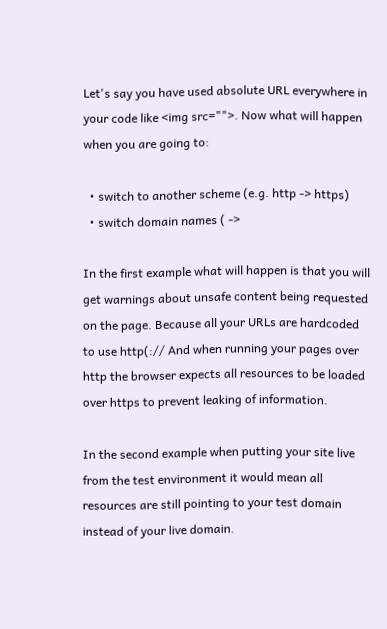Let's say you have used absolute URL everywhere in your code like <img src="">. Now what will happen when you are going to:

  • switch to another scheme (e.g. http -> https)
  • switch domain names ( ->

In the first example what will happen is that you will get warnings about unsafe content being requested on the page. Because all your URLs are hardcoded to use http(:// And when running your pages over http the browser expects all resources to be loaded over https to prevent leaking of information.

In the second example when putting your site live from the test environment it would mean all resources are still pointing to your test domain instead of your live domain.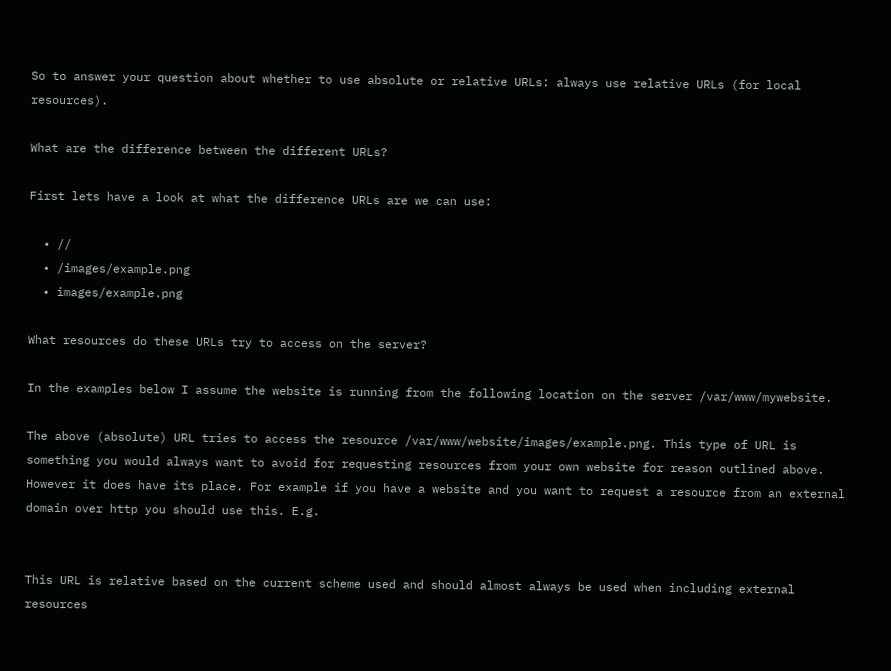So to answer your question about whether to use absolute or relative URLs: always use relative URLs (for local resources).

What are the difference between the different URLs?

First lets have a look at what the difference URLs are we can use:

  • //
  • /images/example.png
  • images/example.png

What resources do these URLs try to access on the server?

In the examples below I assume the website is running from the following location on the server /var/www/mywebsite.

The above (absolute) URL tries to access the resource /var/www/website/images/example.png. This type of URL is something you would always want to avoid for requesting resources from your own website for reason outlined above. However it does have its place. For example if you have a website and you want to request a resource from an external domain over http you should use this. E.g.


This URL is relative based on the current scheme used and should almost always be used when including external resources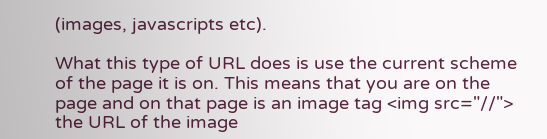(images, javascripts etc).

What this type of URL does is use the current scheme of the page it is on. This means that you are on the page and on that page is an image tag <img src="//"> the URL of the image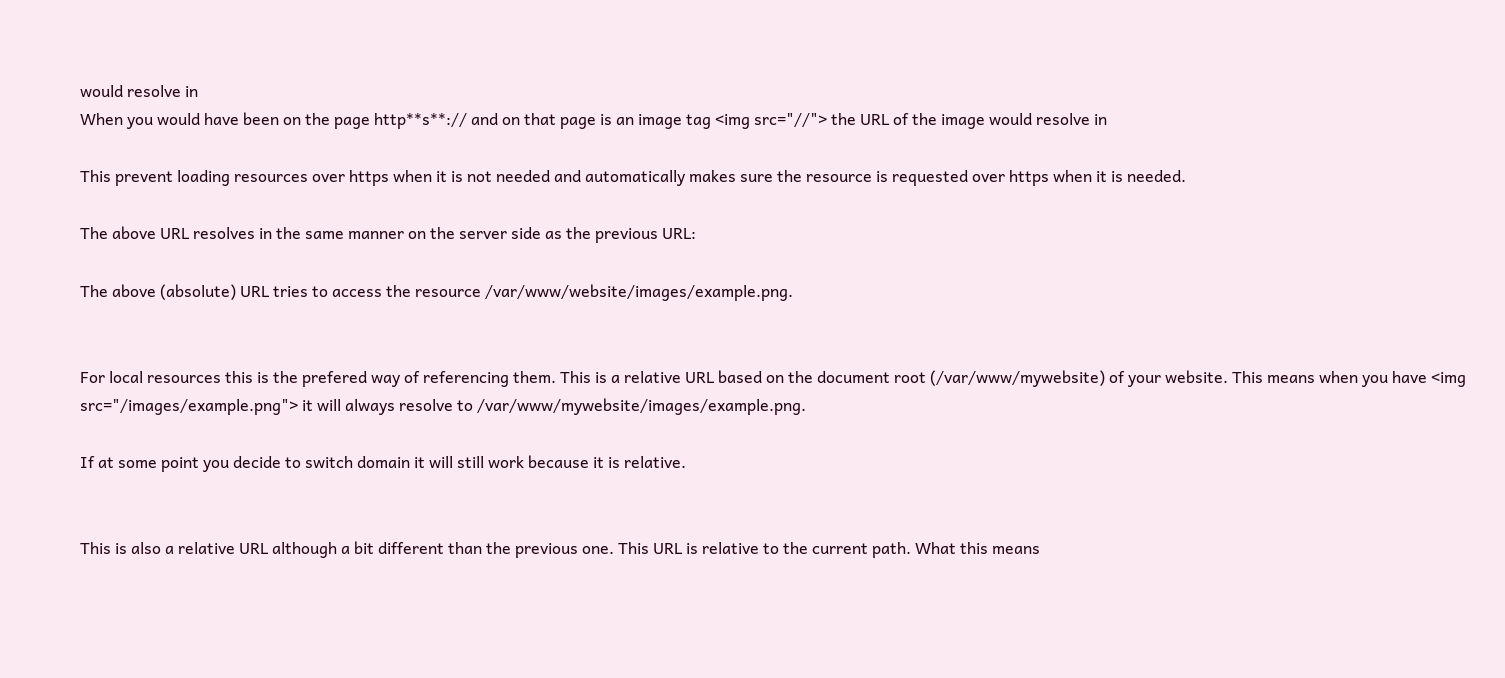would resolve in
When you would have been on the page http**s**:// and on that page is an image tag <img src="//"> the URL of the image would resolve in

This prevent loading resources over https when it is not needed and automatically makes sure the resource is requested over https when it is needed.

The above URL resolves in the same manner on the server side as the previous URL:

The above (absolute) URL tries to access the resource /var/www/website/images/example.png.


For local resources this is the prefered way of referencing them. This is a relative URL based on the document root (/var/www/mywebsite) of your website. This means when you have <img src="/images/example.png"> it will always resolve to /var/www/mywebsite/images/example.png.

If at some point you decide to switch domain it will still work because it is relative.


This is also a relative URL although a bit different than the previous one. This URL is relative to the current path. What this means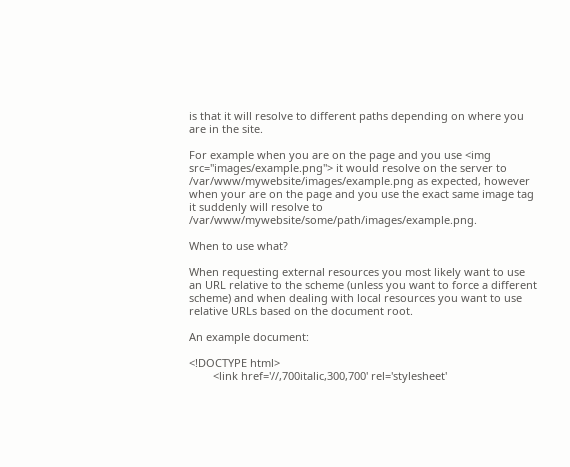is that it will resolve to different paths depending on where you are in the site.

For example when you are on the page and you use <img src="images/example.png"> it would resolve on the server to /var/www/mywebsite/images/example.png as expected, however when your are on the page and you use the exact same image tag it suddenly will resolve to /var/www/mywebsite/some/path/images/example.png.

When to use what?

When requesting external resources you most likely want to use an URL relative to the scheme (unless you want to force a different scheme) and when dealing with local resources you want to use relative URLs based on the document root.

An example document:

<!DOCTYPE html>
        <link href='//,700italic,300,700' rel='stylesheet'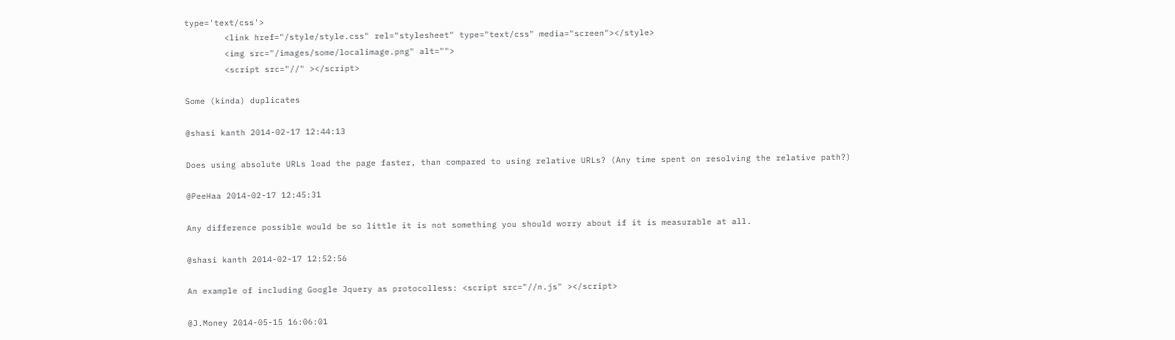type='text/css'>
        <link href="/style/style.css" rel="stylesheet" type="text/css" media="screen"></style>
        <img src="/images/some/localimage.png" alt="">
        <script src="//" ></script>

Some (kinda) duplicates

@shasi kanth 2014-02-17 12:44:13

Does using absolute URLs load the page faster, than compared to using relative URLs? (Any time spent on resolving the relative path?)

@PeeHaa 2014-02-17 12:45:31

Any difference possible would be so little it is not something you should worry about if it is measurable at all.

@shasi kanth 2014-02-17 12:52:56

An example of including Google Jquery as protocolless: <script src="//n.js" ></script>

@J.Money 2014-05-15 16:06:01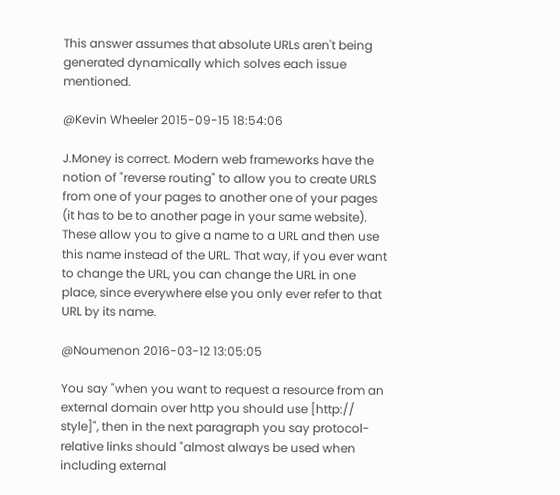This answer assumes that absolute URLs aren't being generated dynamically which solves each issue mentioned.

@Kevin Wheeler 2015-09-15 18:54:06

J.Money is correct. Modern web frameworks have the notion of "reverse routing" to allow you to create URLS from one of your pages to another one of your pages (it has to be to another page in your same website). These allow you to give a name to a URL and then use this name instead of the URL. That way, if you ever want to change the URL, you can change the URL in one place, since everywhere else you only ever refer to that URL by its name.

@Noumenon 2016-03-12 13:05:05

You say "when you want to request a resource from an external domain over http you should use [http:// style]", then in the next paragraph you say protocol-relative links should "almost always be used when including external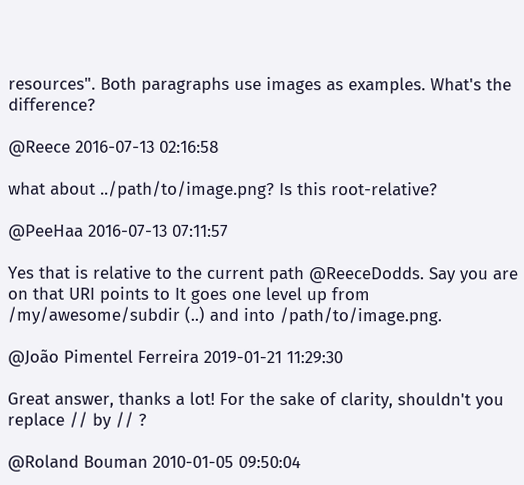resources". Both paragraphs use images as examples. What's the difference?

@Reece 2016-07-13 02:16:58

what about ../path/to/image.png? Is this root-relative?

@PeeHaa 2016-07-13 07:11:57

Yes that is relative to the current path @ReeceDodds. Say you are on that URI points to It goes one level up from /my/awesome/subdir (..) and into /path/to/image.png.

@João Pimentel Ferreira 2019-01-21 11:29:30

Great answer, thanks a lot! For the sake of clarity, shouldn't you replace // by // ?

@Roland Bouman 2010-01-05 09:50:04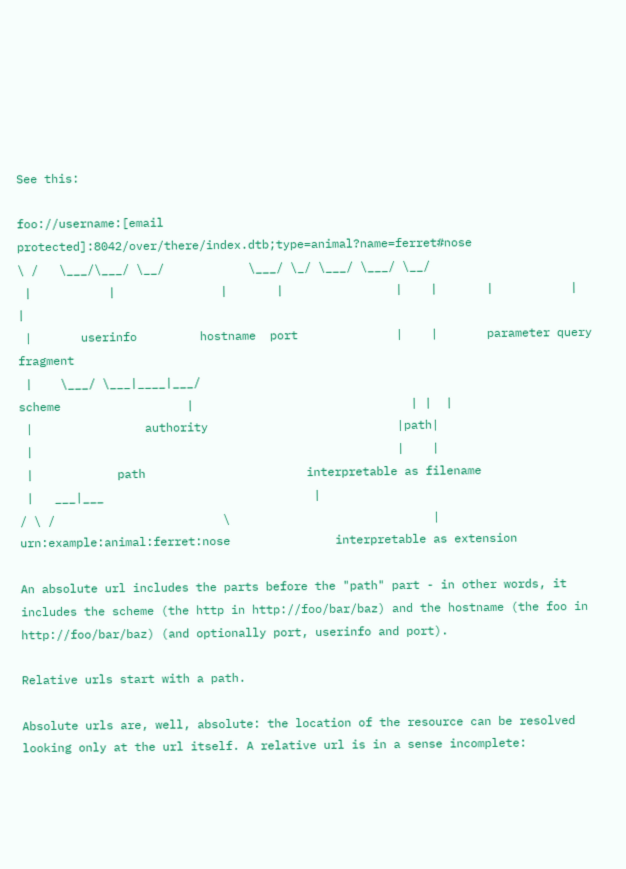See this:

foo://username:[email protected]:8042/over/there/index.dtb;type=animal?name=ferret#nose
\ /   \___/\___/ \__/            \___/ \_/ \___/ \___/ \__/
 |           |               |       |                |    |       |           |       |
 |       userinfo         hostname  port              |    |       parameter query  fragment
 |    \___/ \___|____|___/
scheme                  |                               | |  |
 |                authority                           |path|
 |                                                    |    |
 |            path                       interpretable as filename
 |   ___|___                              |
/ \ /                        \                             |
urn:example:animal:ferret:nose               interpretable as extension

An absolute url includes the parts before the "path" part - in other words, it includes the scheme (the http in http://foo/bar/baz) and the hostname (the foo in http://foo/bar/baz) (and optionally port, userinfo and port).

Relative urls start with a path.

Absolute urls are, well, absolute: the location of the resource can be resolved looking only at the url itself. A relative url is in a sense incomplete: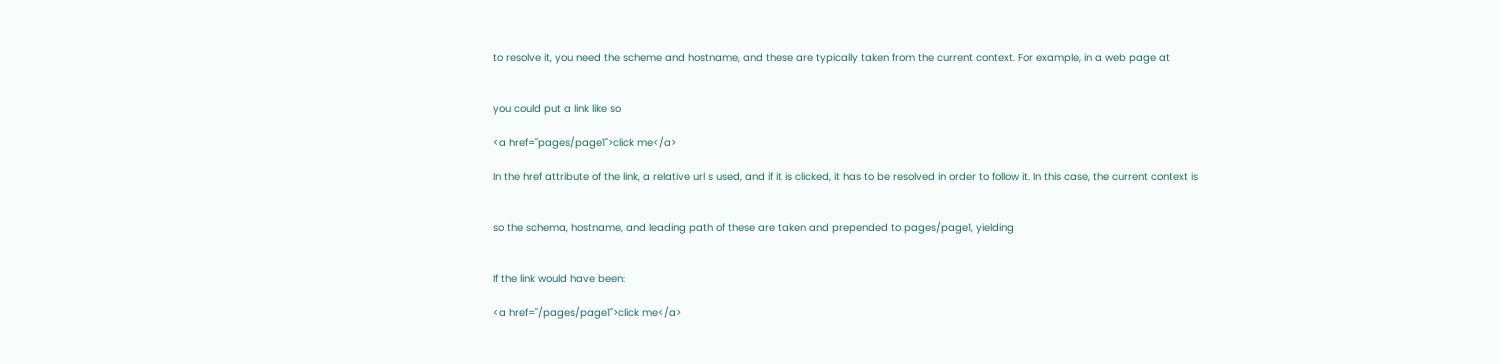to resolve it, you need the scheme and hostname, and these are typically taken from the current context. For example, in a web page at


you could put a link like so

<a href="pages/page1">click me</a>

In the href attribute of the link, a relative url s used, and if it is clicked, it has to be resolved in order to follow it. In this case, the current context is


so the schema, hostname, and leading path of these are taken and prepended to pages/page1, yielding


If the link would have been:

<a href="/pages/page1">click me</a>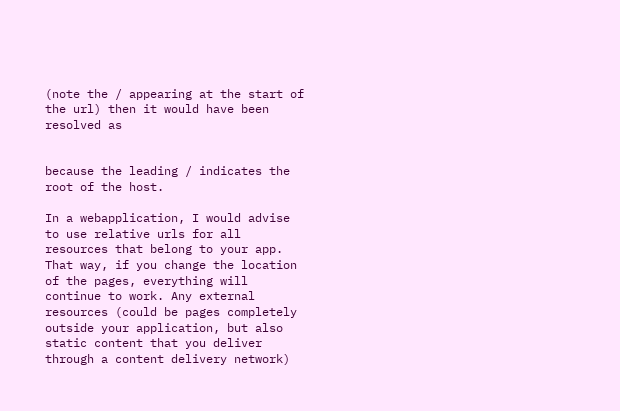(note the / appearing at the start of the url) then it would have been resolved as


because the leading / indicates the root of the host.

In a webapplication, I would advise to use relative urls for all resources that belong to your app. That way, if you change the location of the pages, everything will continue to work. Any external resources (could be pages completely outside your application, but also static content that you deliver through a content delivery network)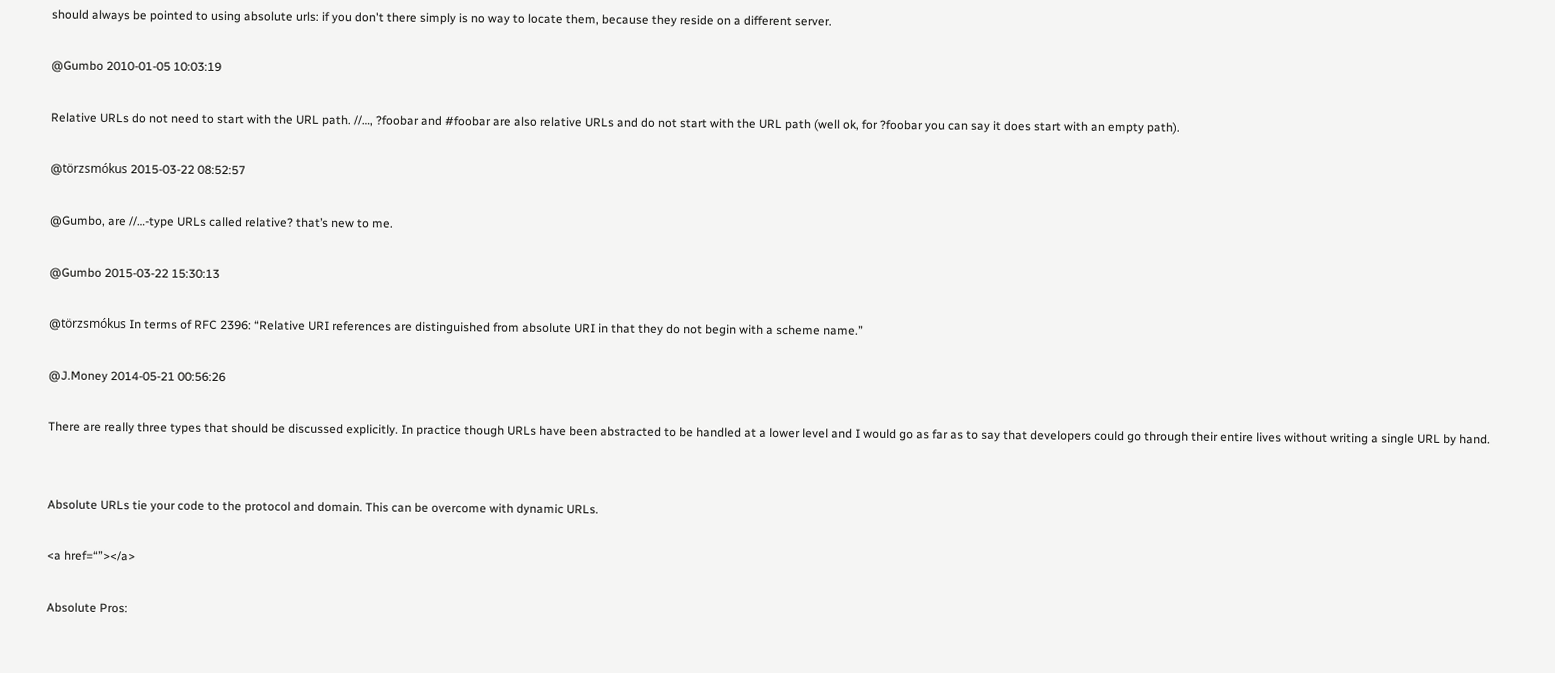should always be pointed to using absolute urls: if you don't there simply is no way to locate them, because they reside on a different server.

@Gumbo 2010-01-05 10:03:19

Relative URLs do not need to start with the URL path. //…, ?foobar and #foobar are also relative URLs and do not start with the URL path (well ok, for ?foobar you can say it does start with an empty path).

@törzsmókus 2015-03-22 08:52:57

@Gumbo, are //…-type URLs called relative? that’s new to me.

@Gumbo 2015-03-22 15:30:13

@törzsmókus In terms of RFC 2396: “Relative URI references are distinguished from absolute URI in that they do not begin with a scheme name.”

@J.Money 2014-05-21 00:56:26

There are really three types that should be discussed explicitly. In practice though URLs have been abstracted to be handled at a lower level and I would go as far as to say that developers could go through their entire lives without writing a single URL by hand.


Absolute URLs tie your code to the protocol and domain. This can be overcome with dynamic URLs.

<a href=“”></a>

Absolute Pros: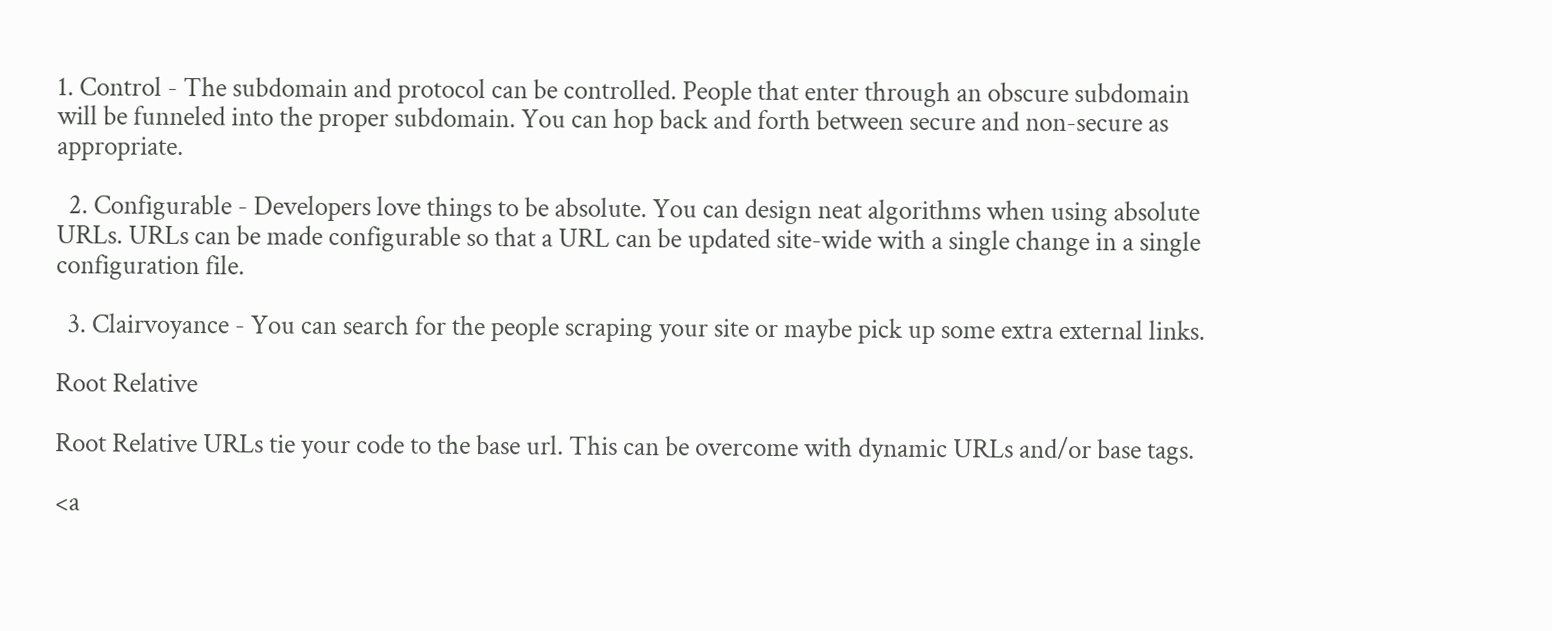1. Control - The subdomain and protocol can be controlled. People that enter through an obscure subdomain will be funneled into the proper subdomain. You can hop back and forth between secure and non-secure as appropriate.

  2. Configurable - Developers love things to be absolute. You can design neat algorithms when using absolute URLs. URLs can be made configurable so that a URL can be updated site-wide with a single change in a single configuration file.

  3. Clairvoyance - You can search for the people scraping your site or maybe pick up some extra external links.

Root Relative

Root Relative URLs tie your code to the base url. This can be overcome with dynamic URLs and/or base tags.

<a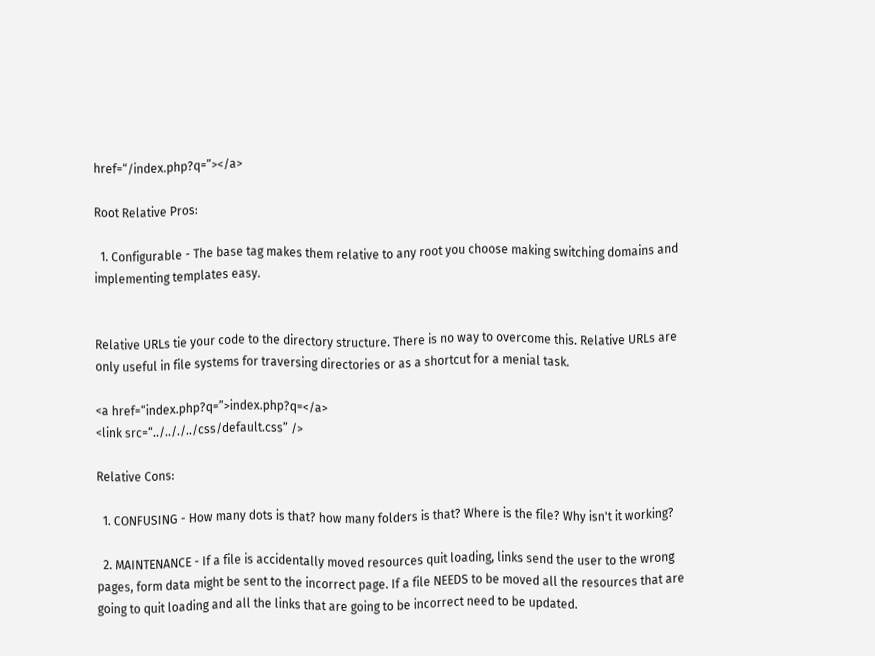href=“/index.php?q=”></a>

Root Relative Pros:

  1. Configurable - The base tag makes them relative to any root you choose making switching domains and implementing templates easy.


Relative URLs tie your code to the directory structure. There is no way to overcome this. Relative URLs are only useful in file systems for traversing directories or as a shortcut for a menial task.

<a href=“index.php?q=”>index.php?q=</a>
<link src=“../.././../css/default.css” />

Relative Cons:

  1. CONFUSING - How many dots is that? how many folders is that? Where is the file? Why isn't it working?

  2. MAINTENANCE - If a file is accidentally moved resources quit loading, links send the user to the wrong pages, form data might be sent to the incorrect page. If a file NEEDS to be moved all the resources that are going to quit loading and all the links that are going to be incorrect need to be updated.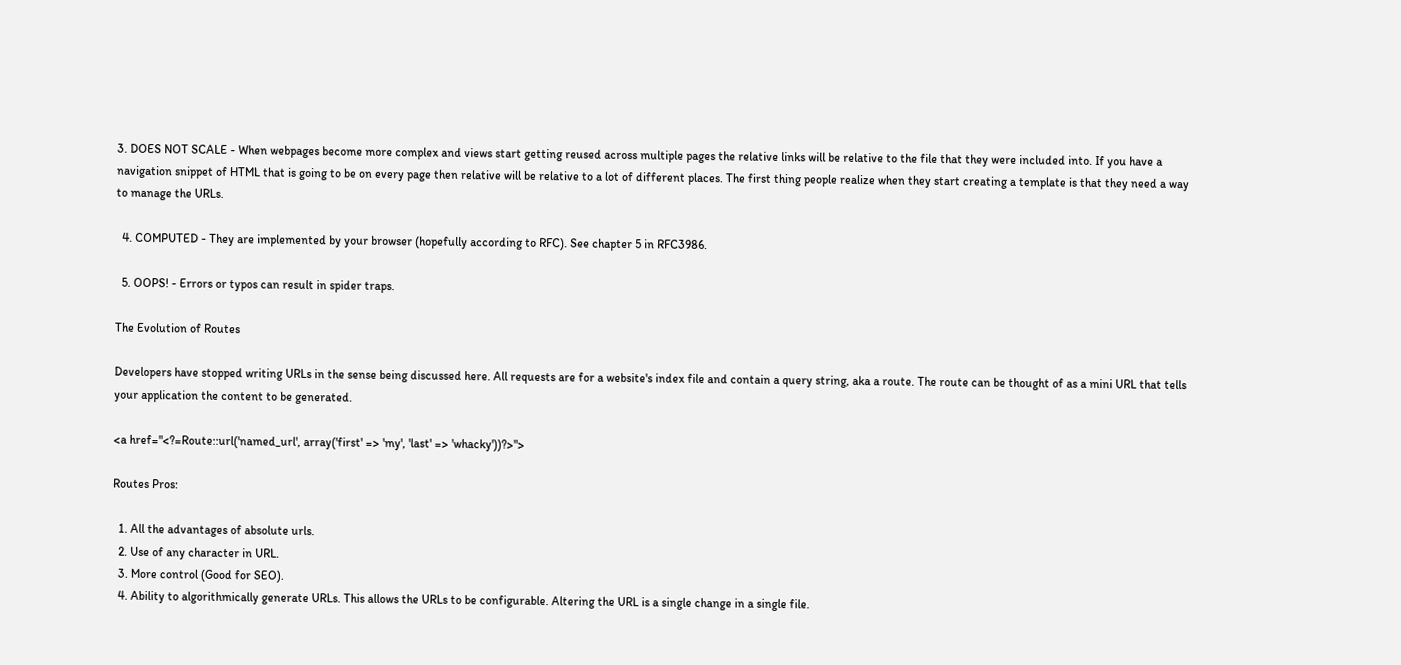3. DOES NOT SCALE - When webpages become more complex and views start getting reused across multiple pages the relative links will be relative to the file that they were included into. If you have a navigation snippet of HTML that is going to be on every page then relative will be relative to a lot of different places. The first thing people realize when they start creating a template is that they need a way to manage the URLs.

  4. COMPUTED - They are implemented by your browser (hopefully according to RFC). See chapter 5 in RFC3986.

  5. OOPS! - Errors or typos can result in spider traps.

The Evolution of Routes

Developers have stopped writing URLs in the sense being discussed here. All requests are for a website's index file and contain a query string, aka a route. The route can be thought of as a mini URL that tells your application the content to be generated.

<a href="<?=Route::url('named_url', array('first' => 'my', 'last' => 'whacky'))?>">

Routes Pros:

  1. All the advantages of absolute urls.
  2. Use of any character in URL.
  3. More control (Good for SEO).
  4. Ability to algorithmically generate URLs. This allows the URLs to be configurable. Altering the URL is a single change in a single file.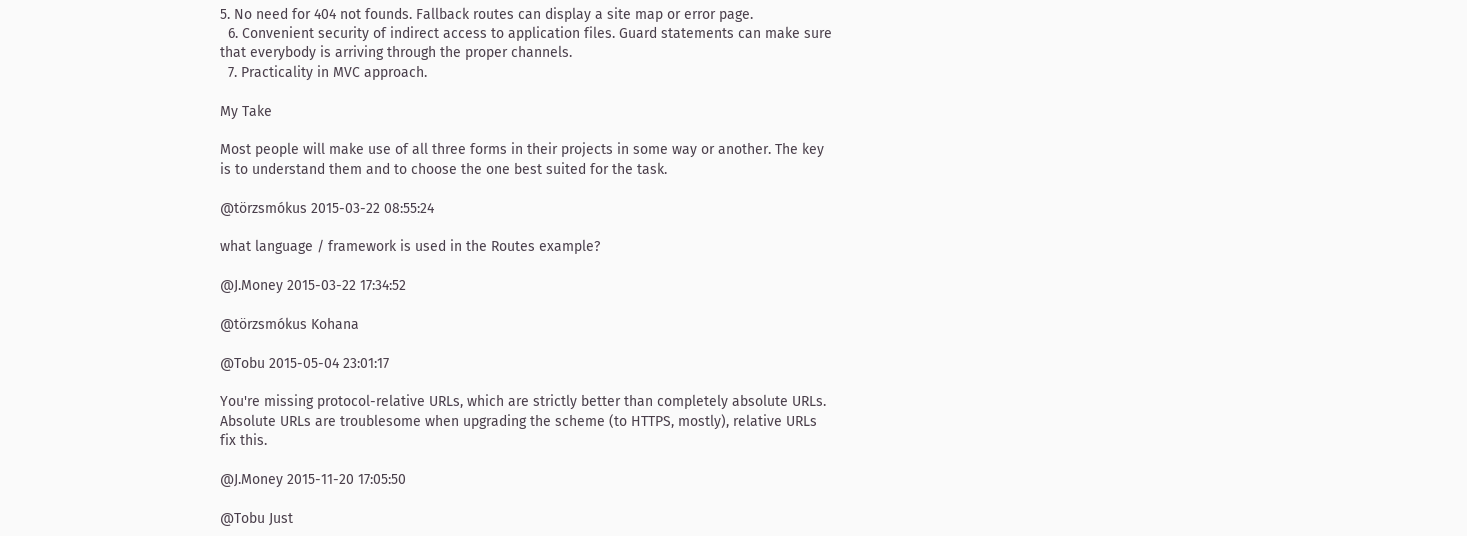5. No need for 404 not founds. Fallback routes can display a site map or error page.
  6. Convenient security of indirect access to application files. Guard statements can make sure that everybody is arriving through the proper channels.
  7. Practicality in MVC approach.

My Take

Most people will make use of all three forms in their projects in some way or another. The key is to understand them and to choose the one best suited for the task.

@törzsmókus 2015-03-22 08:55:24

what language / framework is used in the Routes example?

@J.Money 2015-03-22 17:34:52

@törzsmókus Kohana

@Tobu 2015-05-04 23:01:17

You're missing protocol-relative URLs, which are strictly better than completely absolute URLs. Absolute URLs are troublesome when upgrading the scheme (to HTTPS, mostly), relative URLs fix this.

@J.Money 2015-11-20 17:05:50

@Tobu Just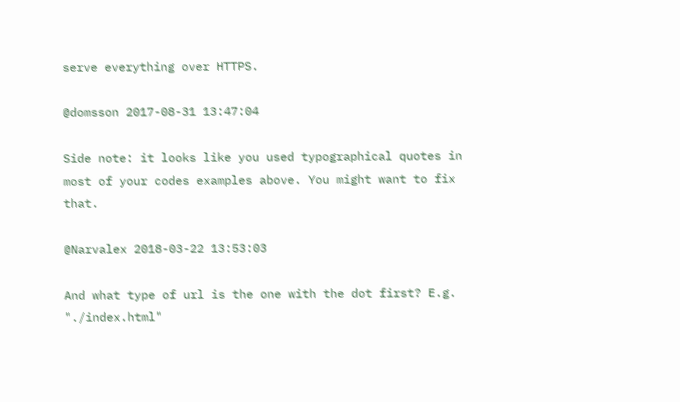serve everything over HTTPS.

@domsson 2017-08-31 13:47:04

Side note: it looks like you used typographical quotes in most of your codes examples above. You might want to fix that.

@Narvalex 2018-03-22 13:53:03

And what type of url is the one with the dot first? E.g. "./index.html"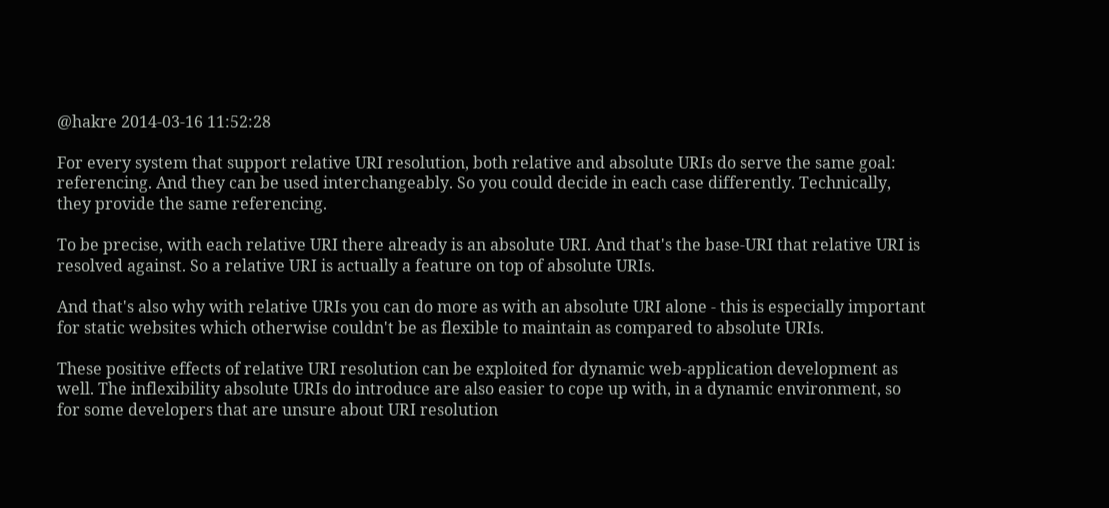@hakre 2014-03-16 11:52:28

For every system that support relative URI resolution, both relative and absolute URIs do serve the same goal: referencing. And they can be used interchangeably. So you could decide in each case differently. Technically, they provide the same referencing.

To be precise, with each relative URI there already is an absolute URI. And that's the base-URI that relative URI is resolved against. So a relative URI is actually a feature on top of absolute URIs.

And that's also why with relative URIs you can do more as with an absolute URI alone - this is especially important for static websites which otherwise couldn't be as flexible to maintain as compared to absolute URIs.

These positive effects of relative URI resolution can be exploited for dynamic web-application development as well. The inflexibility absolute URIs do introduce are also easier to cope up with, in a dynamic environment, so for some developers that are unsure about URI resolution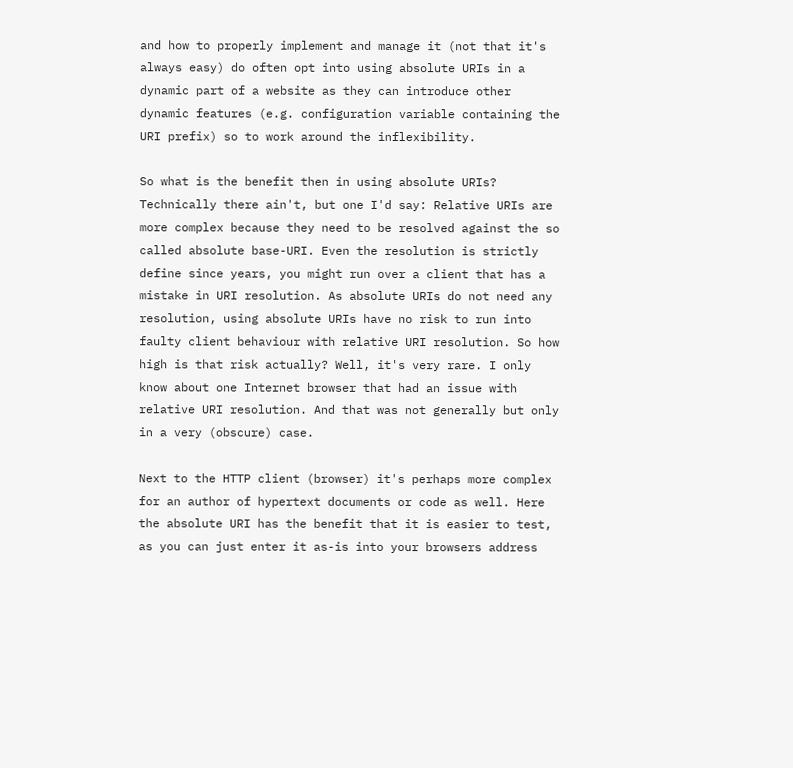and how to properly implement and manage it (not that it's always easy) do often opt into using absolute URIs in a dynamic part of a website as they can introduce other dynamic features (e.g. configuration variable containing the URI prefix) so to work around the inflexibility.

So what is the benefit then in using absolute URIs? Technically there ain't, but one I'd say: Relative URIs are more complex because they need to be resolved against the so called absolute base-URI. Even the resolution is strictly define since years, you might run over a client that has a mistake in URI resolution. As absolute URIs do not need any resolution, using absolute URIs have no risk to run into faulty client behaviour with relative URI resolution. So how high is that risk actually? Well, it's very rare. I only know about one Internet browser that had an issue with relative URI resolution. And that was not generally but only in a very (obscure) case.

Next to the HTTP client (browser) it's perhaps more complex for an author of hypertext documents or code as well. Here the absolute URI has the benefit that it is easier to test, as you can just enter it as-is into your browsers address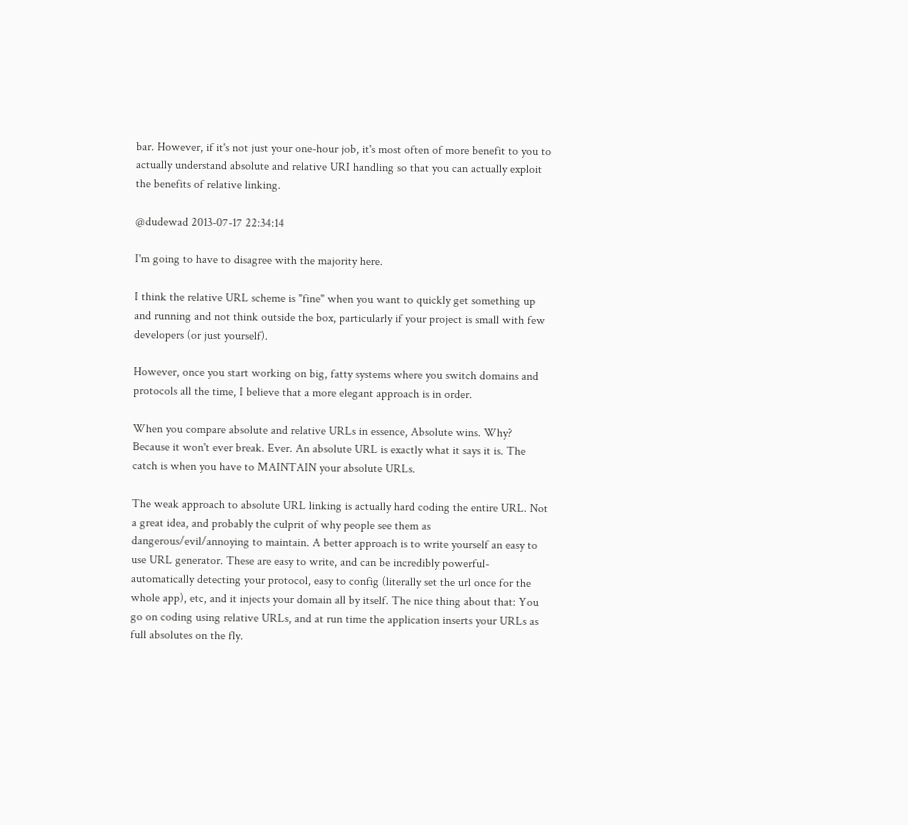bar. However, if it's not just your one-hour job, it's most often of more benefit to you to actually understand absolute and relative URI handling so that you can actually exploit the benefits of relative linking.

@dudewad 2013-07-17 22:34:14

I'm going to have to disagree with the majority here.

I think the relative URL scheme is "fine" when you want to quickly get something up and running and not think outside the box, particularly if your project is small with few developers (or just yourself).

However, once you start working on big, fatty systems where you switch domains and protocols all the time, I believe that a more elegant approach is in order.

When you compare absolute and relative URLs in essence, Absolute wins. Why? Because it won't ever break. Ever. An absolute URL is exactly what it says it is. The catch is when you have to MAINTAIN your absolute URLs.

The weak approach to absolute URL linking is actually hard coding the entire URL. Not a great idea, and probably the culprit of why people see them as dangerous/evil/annoying to maintain. A better approach is to write yourself an easy to use URL generator. These are easy to write, and can be incredibly powerful- automatically detecting your protocol, easy to config (literally set the url once for the whole app), etc, and it injects your domain all by itself. The nice thing about that: You go on coding using relative URLs, and at run time the application inserts your URLs as full absolutes on the fly.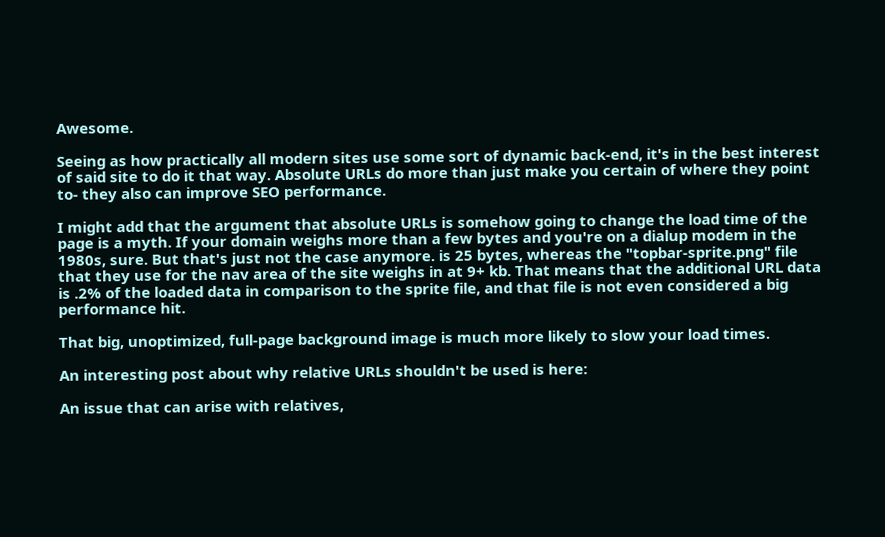Awesome.

Seeing as how practically all modern sites use some sort of dynamic back-end, it's in the best interest of said site to do it that way. Absolute URLs do more than just make you certain of where they point to- they also can improve SEO performance.

I might add that the argument that absolute URLs is somehow going to change the load time of the page is a myth. If your domain weighs more than a few bytes and you're on a dialup modem in the 1980s, sure. But that's just not the case anymore. is 25 bytes, whereas the "topbar-sprite.png" file that they use for the nav area of the site weighs in at 9+ kb. That means that the additional URL data is .2% of the loaded data in comparison to the sprite file, and that file is not even considered a big performance hit.

That big, unoptimized, full-page background image is much more likely to slow your load times.

An interesting post about why relative URLs shouldn't be used is here:

An issue that can arise with relatives,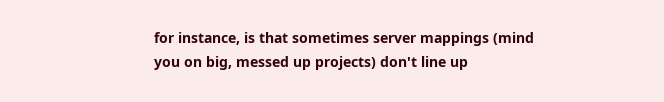for instance, is that sometimes server mappings (mind you on big, messed up projects) don't line up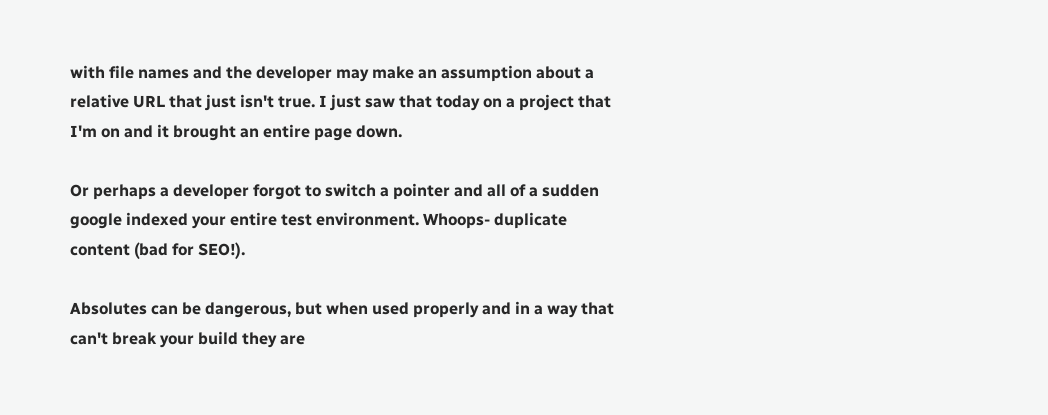with file names and the developer may make an assumption about a relative URL that just isn't true. I just saw that today on a project that I'm on and it brought an entire page down.

Or perhaps a developer forgot to switch a pointer and all of a sudden google indexed your entire test environment. Whoops- duplicate content (bad for SEO!).

Absolutes can be dangerous, but when used properly and in a way that can't break your build they are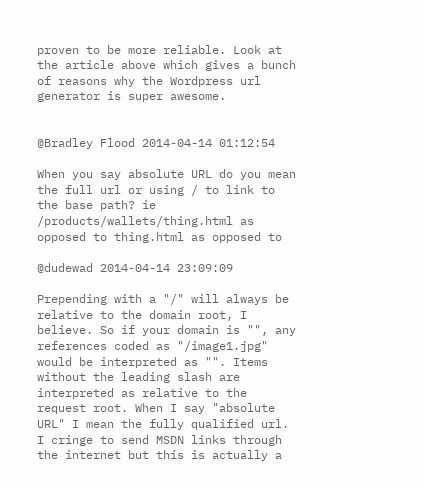proven to be more reliable. Look at the article above which gives a bunch of reasons why the Wordpress url generator is super awesome.


@Bradley Flood 2014-04-14 01:12:54

When you say absolute URL do you mean the full url or using / to link to the base path? ie /products/wallets/thing.html as opposed to thing.html as opposed to

@dudewad 2014-04-14 23:09:09

Prepending with a "/" will always be relative to the domain root, I believe. So if your domain is "", any references coded as "/image1.jpg" would be interpreted as "". Items without the leading slash are interpreted as relative to the request root. When I say "absolute URL" I mean the fully qualified url. I cringe to send MSDN links through the internet but this is actually a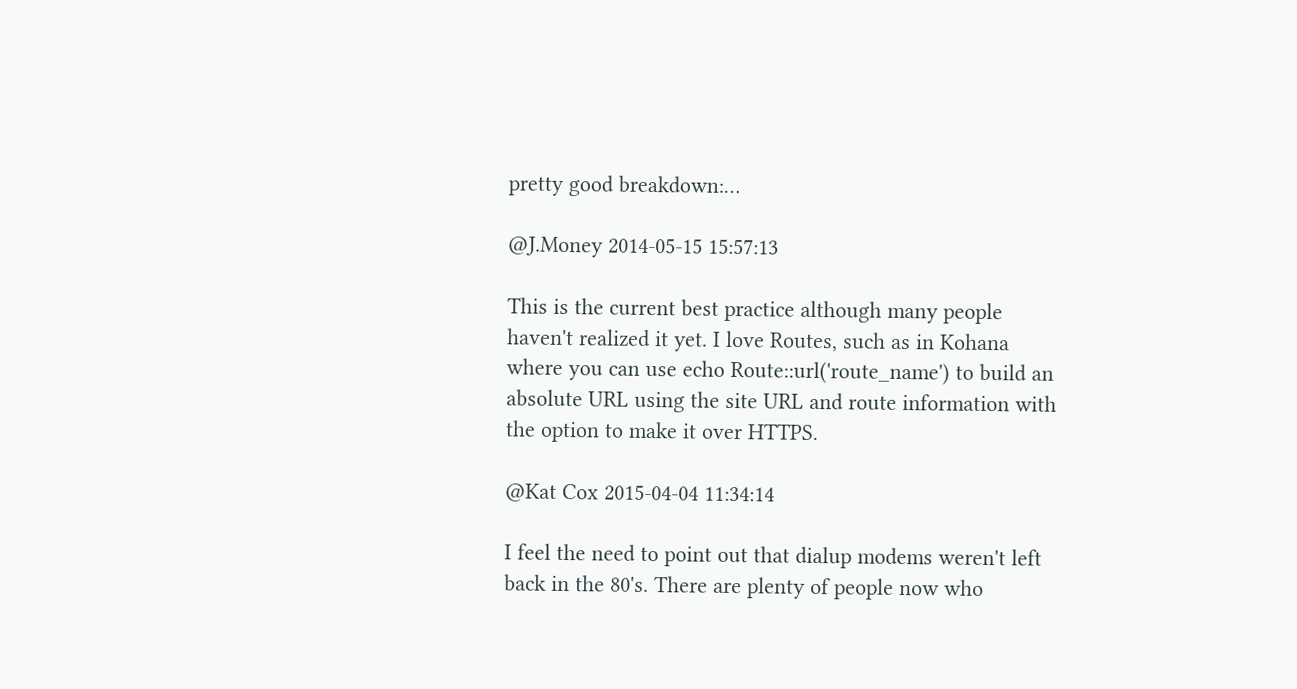pretty good breakdown:…

@J.Money 2014-05-15 15:57:13

This is the current best practice although many people haven't realized it yet. I love Routes, such as in Kohana where you can use echo Route::url('route_name') to build an absolute URL using the site URL and route information with the option to make it over HTTPS.

@Kat Cox 2015-04-04 11:34:14

I feel the need to point out that dialup modems weren't left back in the 80's. There are plenty of people now who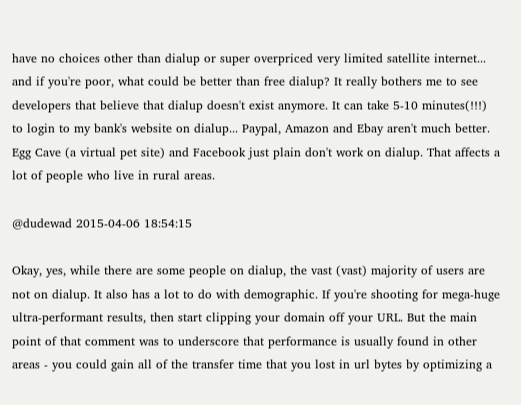have no choices other than dialup or super overpriced very limited satellite internet... and if you're poor, what could be better than free dialup? It really bothers me to see developers that believe that dialup doesn't exist anymore. It can take 5-10 minutes(!!!) to login to my bank's website on dialup... Paypal, Amazon and Ebay aren't much better. Egg Cave (a virtual pet site) and Facebook just plain don't work on dialup. That affects a lot of people who live in rural areas.

@dudewad 2015-04-06 18:54:15

Okay, yes, while there are some people on dialup, the vast (vast) majority of users are not on dialup. It also has a lot to do with demographic. If you're shooting for mega-huge ultra-performant results, then start clipping your domain off your URL. But the main point of that comment was to underscore that performance is usually found in other areas - you could gain all of the transfer time that you lost in url bytes by optimizing a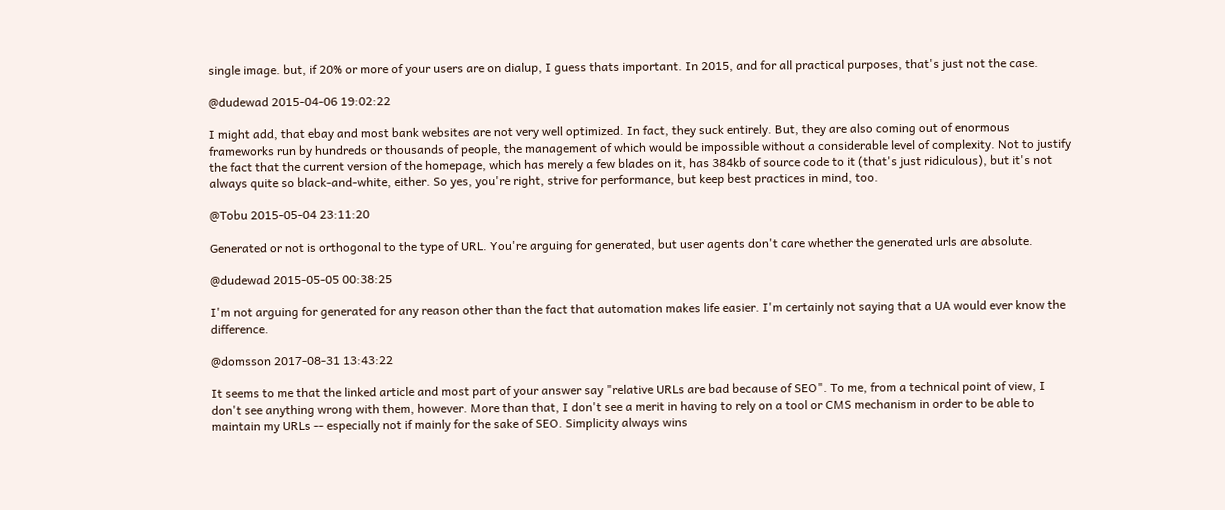single image. but, if 20% or more of your users are on dialup, I guess thats important. In 2015, and for all practical purposes, that's just not the case.

@dudewad 2015-04-06 19:02:22

I might add, that ebay and most bank websites are not very well optimized. In fact, they suck entirely. But, they are also coming out of enormous frameworks run by hundreds or thousands of people, the management of which would be impossible without a considerable level of complexity. Not to justify the fact that the current version of the homepage, which has merely a few blades on it, has 384kb of source code to it (that's just ridiculous), but it's not always quite so black-and-white, either. So yes, you're right, strive for performance, but keep best practices in mind, too.

@Tobu 2015-05-04 23:11:20

Generated or not is orthogonal to the type of URL. You're arguing for generated, but user agents don't care whether the generated urls are absolute.

@dudewad 2015-05-05 00:38:25

I'm not arguing for generated for any reason other than the fact that automation makes life easier. I'm certainly not saying that a UA would ever know the difference.

@domsson 2017-08-31 13:43:22

It seems to me that the linked article and most part of your answer say "relative URLs are bad because of SEO". To me, from a technical point of view, I don't see anything wrong with them, however. More than that, I don't see a merit in having to rely on a tool or CMS mechanism in order to be able to maintain my URLs -- especially not if mainly for the sake of SEO. Simplicity always wins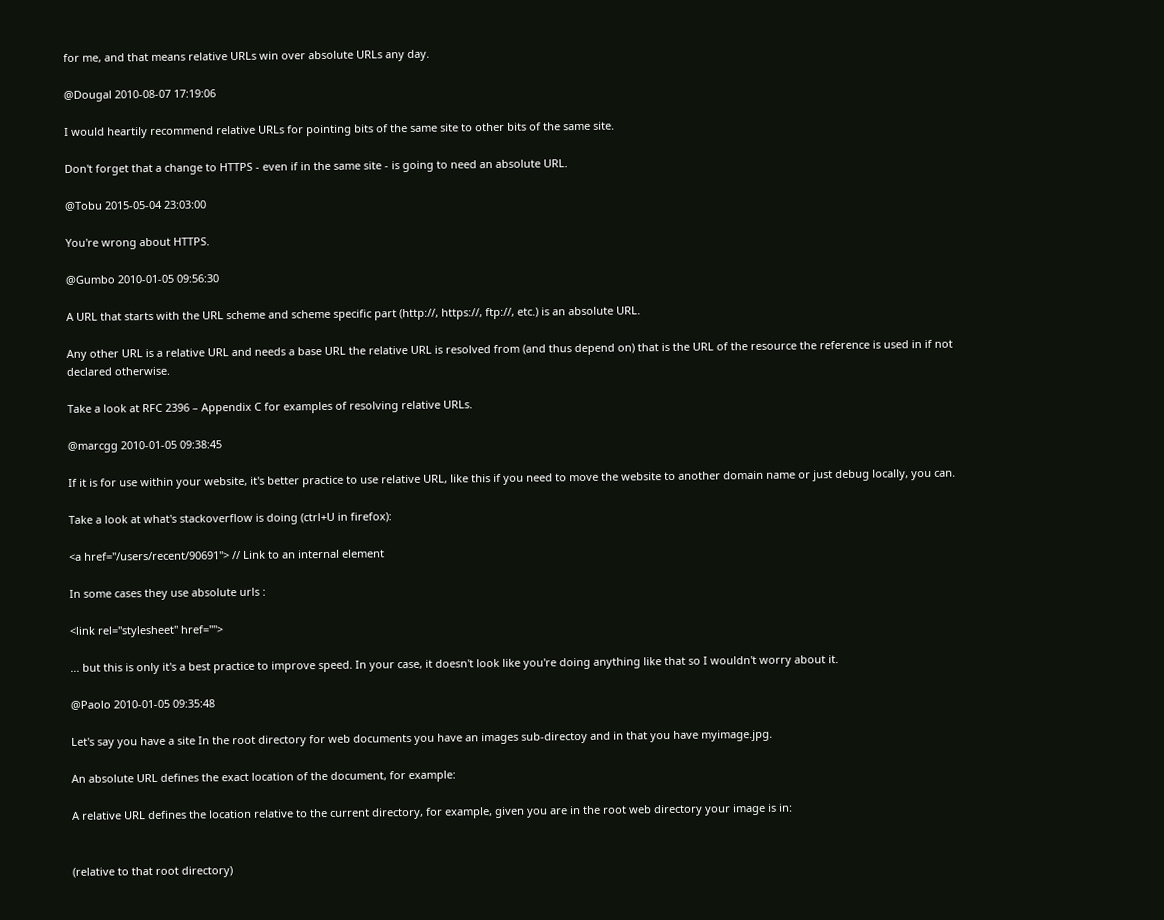for me, and that means relative URLs win over absolute URLs any day.

@Dougal 2010-08-07 17:19:06

I would heartily recommend relative URLs for pointing bits of the same site to other bits of the same site.

Don't forget that a change to HTTPS - even if in the same site - is going to need an absolute URL.

@Tobu 2015-05-04 23:03:00

You're wrong about HTTPS.

@Gumbo 2010-01-05 09:56:30

A URL that starts with the URL scheme and scheme specific part (http://, https://, ftp://, etc.) is an absolute URL.

Any other URL is a relative URL and needs a base URL the relative URL is resolved from (and thus depend on) that is the URL of the resource the reference is used in if not declared otherwise.

Take a look at RFC 2396 – Appendix C for examples of resolving relative URLs.

@marcgg 2010-01-05 09:38:45

If it is for use within your website, it's better practice to use relative URL, like this if you need to move the website to another domain name or just debug locally, you can.

Take a look at what's stackoverflow is doing (ctrl+U in firefox):

<a href="/users/recent/90691"> // Link to an internal element

In some cases they use absolute urls :

<link rel="stylesheet" href="">

... but this is only it's a best practice to improve speed. In your case, it doesn't look like you're doing anything like that so I wouldn't worry about it.

@Paolo 2010-01-05 09:35:48

Let's say you have a site In the root directory for web documents you have an images sub-directoy and in that you have myimage.jpg.

An absolute URL defines the exact location of the document, for example:

A relative URL defines the location relative to the current directory, for example, given you are in the root web directory your image is in:


(relative to that root directory)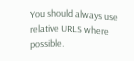You should always use relative URLS where possible.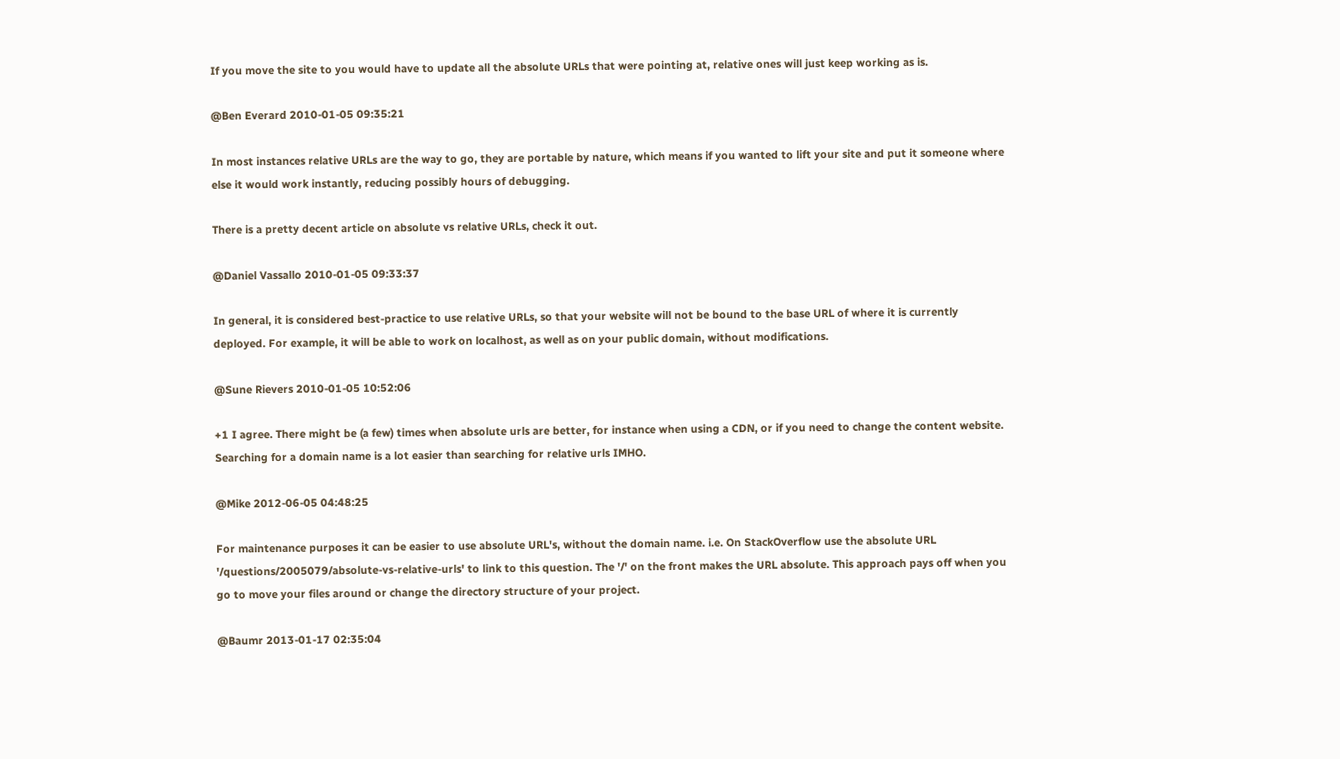If you move the site to you would have to update all the absolute URLs that were pointing at, relative ones will just keep working as is.

@Ben Everard 2010-01-05 09:35:21

In most instances relative URLs are the way to go, they are portable by nature, which means if you wanted to lift your site and put it someone where else it would work instantly, reducing possibly hours of debugging.

There is a pretty decent article on absolute vs relative URLs, check it out.

@Daniel Vassallo 2010-01-05 09:33:37

In general, it is considered best-practice to use relative URLs, so that your website will not be bound to the base URL of where it is currently deployed. For example, it will be able to work on localhost, as well as on your public domain, without modifications.

@Sune Rievers 2010-01-05 10:52:06

+1 I agree. There might be (a few) times when absolute urls are better, for instance when using a CDN, or if you need to change the content website. Searching for a domain name is a lot easier than searching for relative urls IMHO.

@Mike 2012-06-05 04:48:25

For maintenance purposes it can be easier to use absolute URL's, without the domain name. i.e. On StackOverflow use the absolute URL '/questions/2005079/absolute-vs-relative-urls' to link to this question. The '/' on the front makes the URL absolute. This approach pays off when you go to move your files around or change the directory structure of your project.

@Baumr 2013-01-17 02:35:04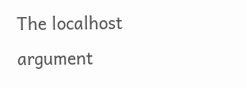The localhost argument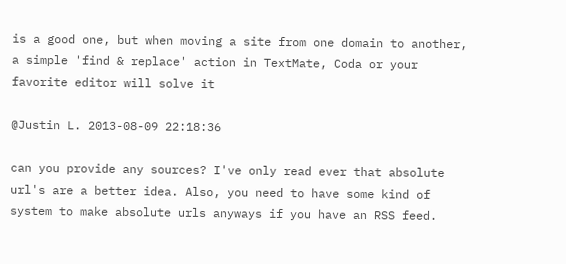is a good one, but when moving a site from one domain to another, a simple 'find & replace' action in TextMate, Coda or your favorite editor will solve it

@Justin L. 2013-08-09 22:18:36

can you provide any sources? I've only read ever that absolute url's are a better idea. Also, you need to have some kind of system to make absolute urls anyways if you have an RSS feed.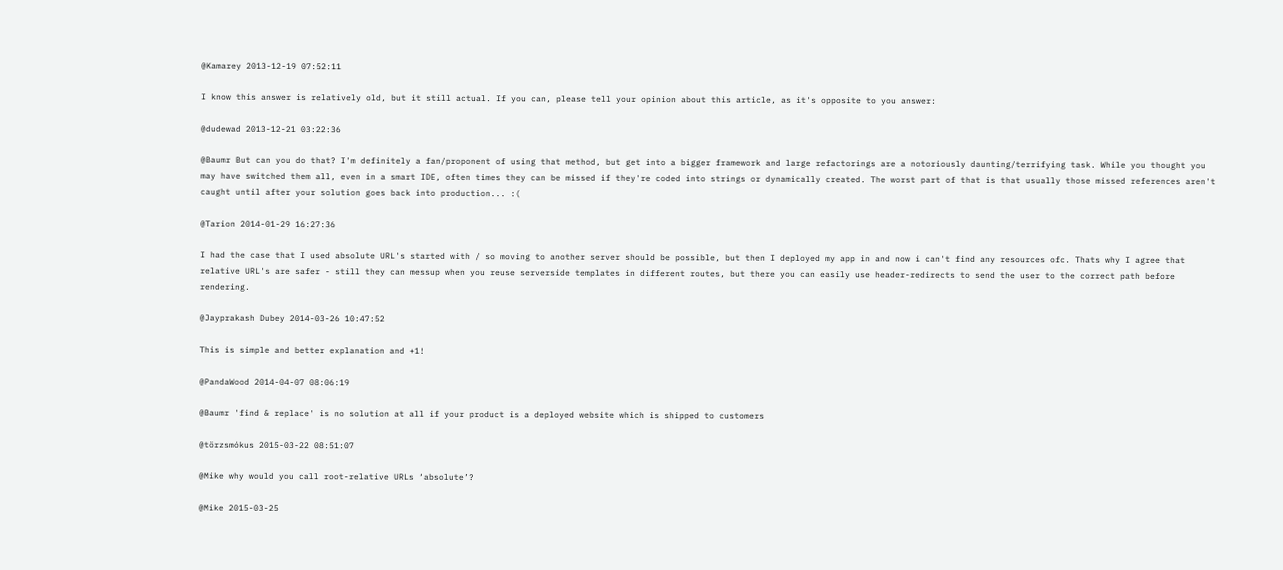@Kamarey 2013-12-19 07:52:11

I know this answer is relatively old, but it still actual. If you can, please tell your opinion about this article, as it's opposite to you answer:

@dudewad 2013-12-21 03:22:36

@Baumr But can you do that? I'm definitely a fan/proponent of using that method, but get into a bigger framework and large refactorings are a notoriously daunting/terrifying task. While you thought you may have switched them all, even in a smart IDE, often times they can be missed if they're coded into strings or dynamically created. The worst part of that is that usually those missed references aren't caught until after your solution goes back into production... :(

@Tarion 2014-01-29 16:27:36

I had the case that I used absolute URL's started with / so moving to another server should be possible, but then I deployed my app in and now i can't find any resources ofc. Thats why I agree that relative URL's are safer - still they can messup when you reuse serverside templates in different routes, but there you can easily use header-redirects to send the user to the correct path before rendering.

@Jayprakash Dubey 2014-03-26 10:47:52

This is simple and better explanation and +1!

@PandaWood 2014-04-07 08:06:19

@Baumr 'find & replace' is no solution at all if your product is a deployed website which is shipped to customers

@törzsmókus 2015-03-22 08:51:07

@Mike why would you call root-relative URLs ‘absolute’?

@Mike 2015-03-25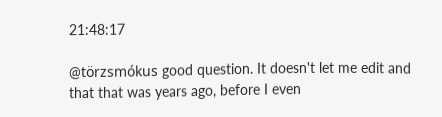21:48:17

@törzsmókus good question. It doesn't let me edit and that that was years ago, before I even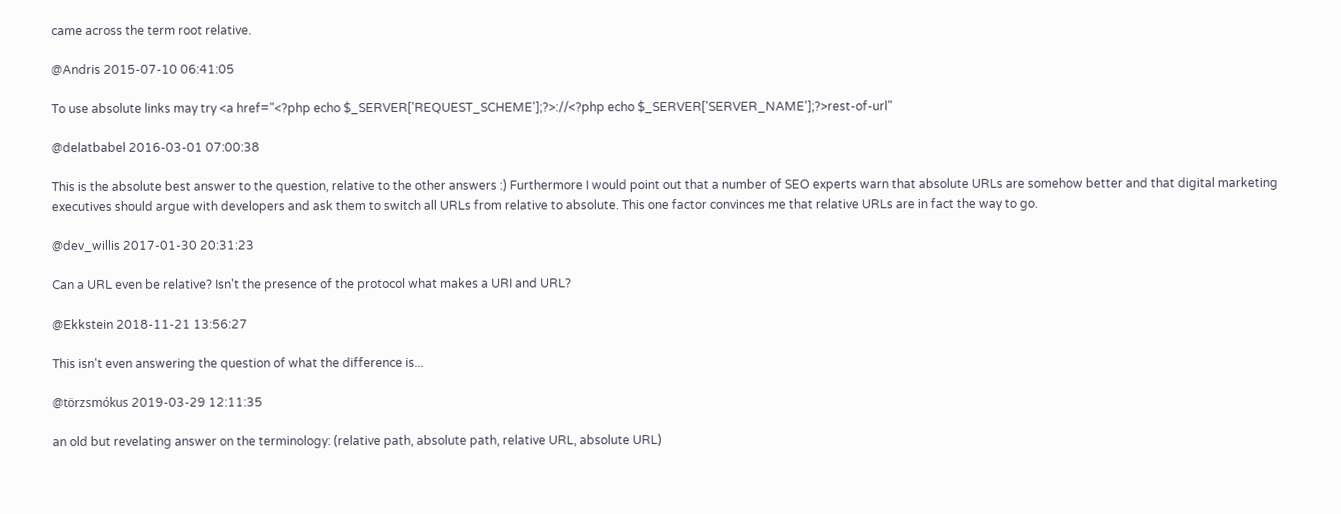came across the term root relative.

@Andris 2015-07-10 06:41:05

To use absolute links may try <a href="<?php echo $_SERVER['REQUEST_SCHEME'];?>://<?php echo $_SERVER['SERVER_NAME'];?>rest-of-url"

@delatbabel 2016-03-01 07:00:38

This is the absolute best answer to the question, relative to the other answers :) Furthermore I would point out that a number of SEO experts warn that absolute URLs are somehow better and that digital marketing executives should argue with developers and ask them to switch all URLs from relative to absolute. This one factor convinces me that relative URLs are in fact the way to go.

@dev_willis 2017-01-30 20:31:23

Can a URL even be relative? Isn't the presence of the protocol what makes a URI and URL?

@Ekkstein 2018-11-21 13:56:27

This isn't even answering the question of what the difference is...

@törzsmókus 2019-03-29 12:11:35

an old but revelating answer on the terminology: (relative path, absolute path, relative URL, absolute URL)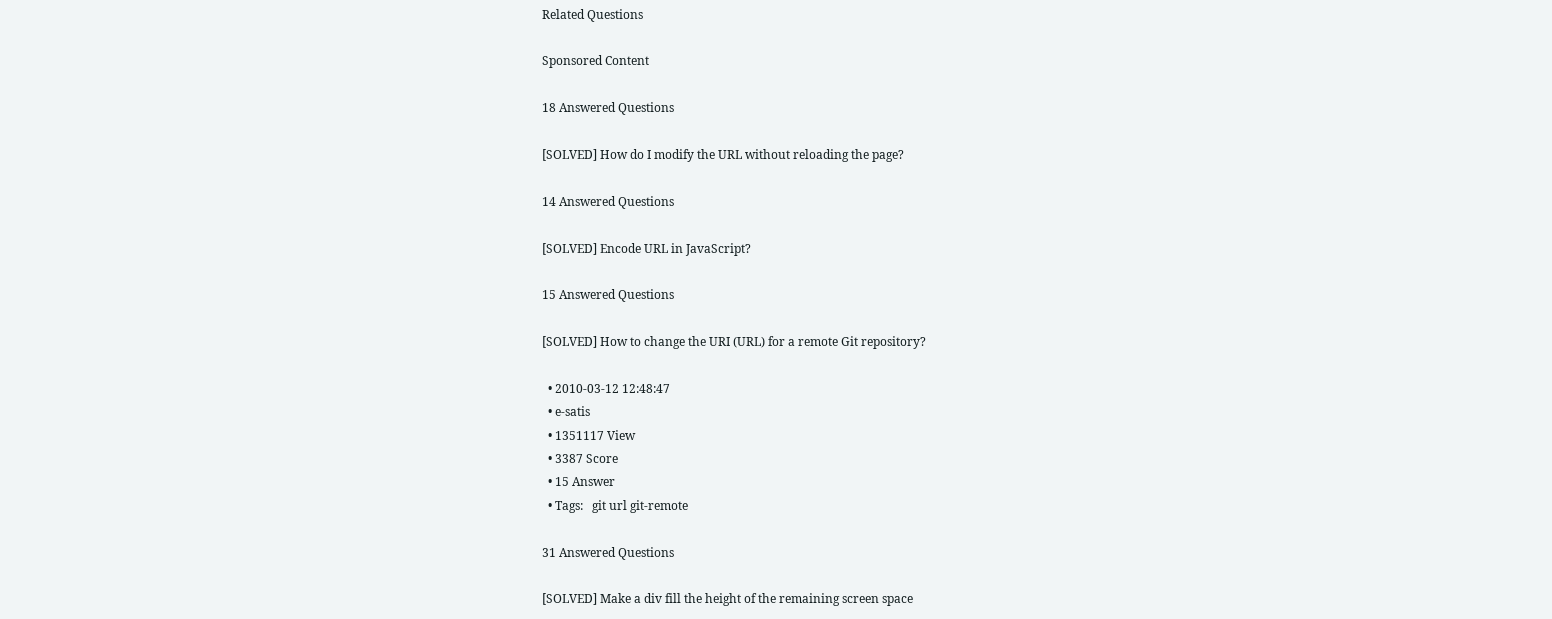Related Questions

Sponsored Content

18 Answered Questions

[SOLVED] How do I modify the URL without reloading the page?

14 Answered Questions

[SOLVED] Encode URL in JavaScript?

15 Answered Questions

[SOLVED] How to change the URI (URL) for a remote Git repository?

  • 2010-03-12 12:48:47
  • e-satis
  • 1351117 View
  • 3387 Score
  • 15 Answer
  • Tags:   git url git-remote

31 Answered Questions

[SOLVED] Make a div fill the height of the remaining screen space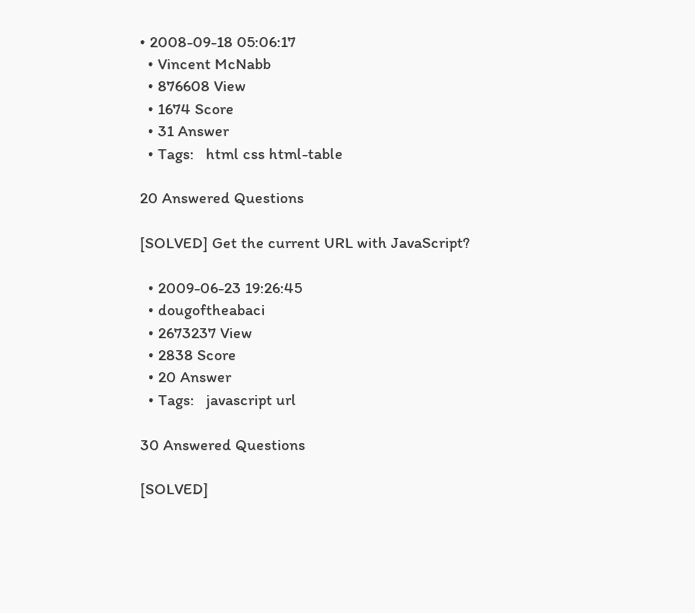• 2008-09-18 05:06:17
  • Vincent McNabb
  • 876608 View
  • 1674 Score
  • 31 Answer
  • Tags:   html css html-table

20 Answered Questions

[SOLVED] Get the current URL with JavaScript?

  • 2009-06-23 19:26:45
  • dougoftheabaci
  • 2673237 View
  • 2838 Score
  • 20 Answer
  • Tags:   javascript url

30 Answered Questions

[SOLVED]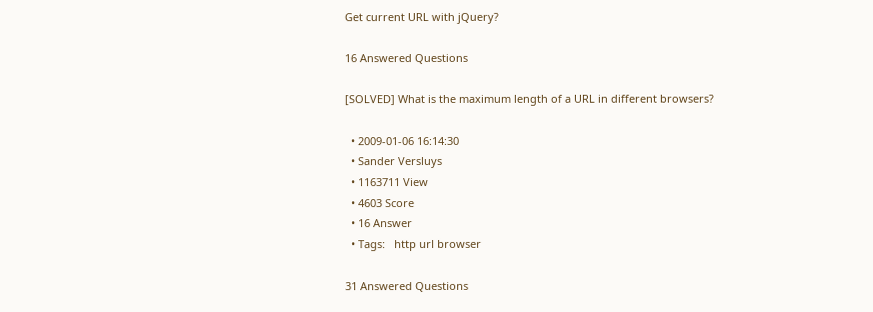Get current URL with jQuery?

16 Answered Questions

[SOLVED] What is the maximum length of a URL in different browsers?

  • 2009-01-06 16:14:30
  • Sander Versluys
  • 1163711 View
  • 4603 Score
  • 16 Answer
  • Tags:   http url browser

31 Answered Questions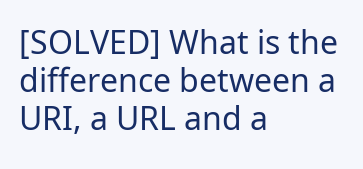[SOLVED] What is the difference between a URI, a URL and a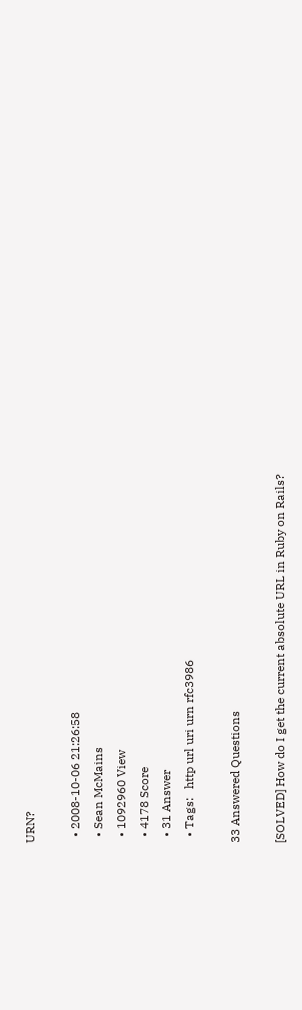URN?

  • 2008-10-06 21:26:58
  • Sean McMains
  • 1092960 View
  • 4178 Score
  • 31 Answer
  • Tags:   http url uri urn rfc3986

33 Answered Questions

[SOLVED] How do I get the current absolute URL in Ruby on Rails?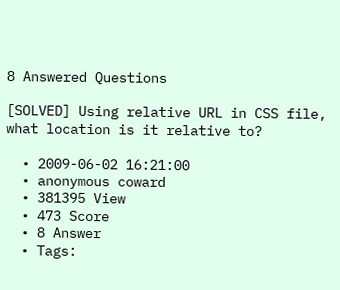8 Answered Questions

[SOLVED] Using relative URL in CSS file, what location is it relative to?

  • 2009-06-02 16:21:00
  • anonymous coward
  • 381395 View
  • 473 Score
  • 8 Answer
  • Tags: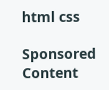html css

Sponsored Content